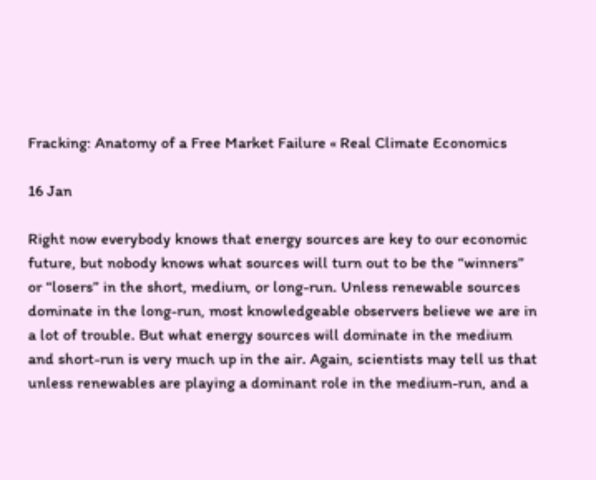Fracking: Anatomy of a Free Market Failure « Real Climate Economics

16 Jan

Right now everybody knows that energy sources are key to our economic future, but nobody knows what sources will turn out to be the “winners” or “losers” in the short, medium, or long-run. Unless renewable sources dominate in the long-run, most knowledgeable observers believe we are in a lot of trouble. But what energy sources will dominate in the medium and short-run is very much up in the air. Again, scientists may tell us that unless renewables are playing a dominant role in the medium-run, and a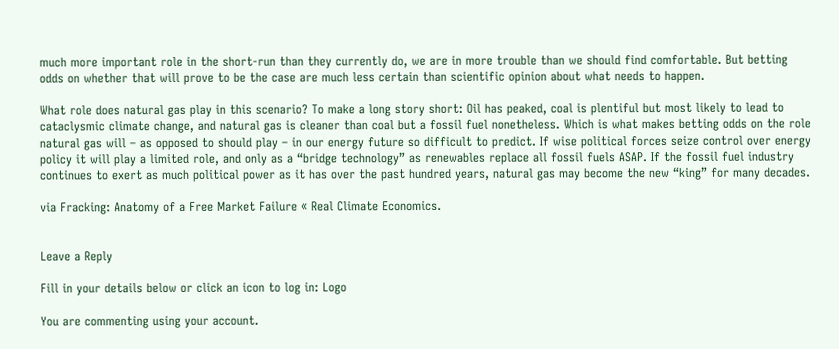much more important role in the short-run than they currently do, we are in more trouble than we should find comfortable. But betting odds on whether that will prove to be the case are much less certain than scientific opinion about what needs to happen.

What role does natural gas play in this scenario? To make a long story short: Oil has peaked, coal is plentiful but most likely to lead to cataclysmic climate change, and natural gas is cleaner than coal but a fossil fuel nonetheless. Which is what makes betting odds on the role natural gas will – as opposed to should play – in our energy future so difficult to predict. If wise political forces seize control over energy policy it will play a limited role, and only as a “bridge technology” as renewables replace all fossil fuels ASAP. If the fossil fuel industry continues to exert as much political power as it has over the past hundred years, natural gas may become the new “king” for many decades.

via Fracking: Anatomy of a Free Market Failure « Real Climate Economics.


Leave a Reply

Fill in your details below or click an icon to log in: Logo

You are commenting using your account.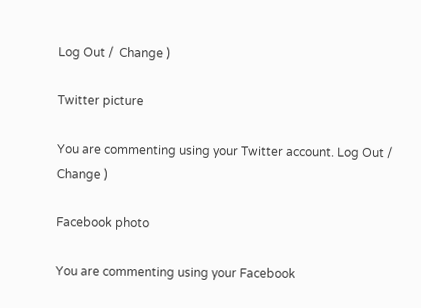Log Out /  Change )

Twitter picture

You are commenting using your Twitter account. Log Out /  Change )

Facebook photo

You are commenting using your Facebook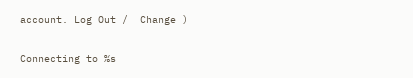account. Log Out /  Change )

Connecting to %s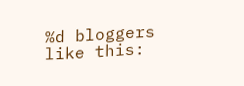%d bloggers like this: